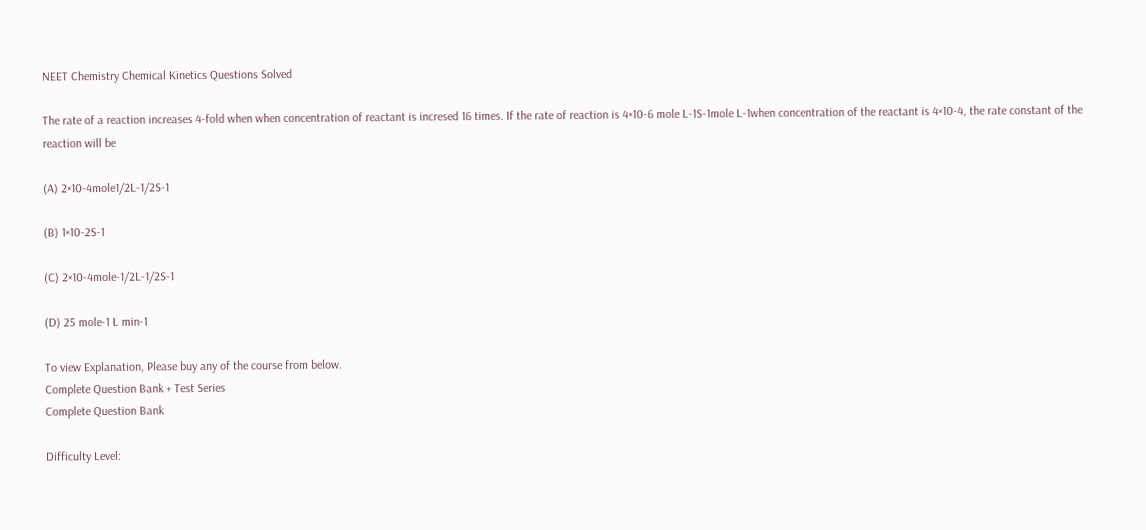NEET Chemistry Chemical Kinetics Questions Solved

The rate of a reaction increases 4-fold when when concentration of reactant is incresed 16 times. If the rate of reaction is 4×10-6 mole L-1S-1mole L-1when concentration of the reactant is 4×10-4, the rate constant of the reaction will be

(A) 2×10-4mole1/2L-1/2S-1

(B) 1×10-2S-1

(C) 2×10-4mole-1/2L-1/2S-1

(D) 25 mole-1 L min-1

To view Explanation, Please buy any of the course from below.
Complete Question Bank + Test Series
Complete Question Bank

Difficulty Level: